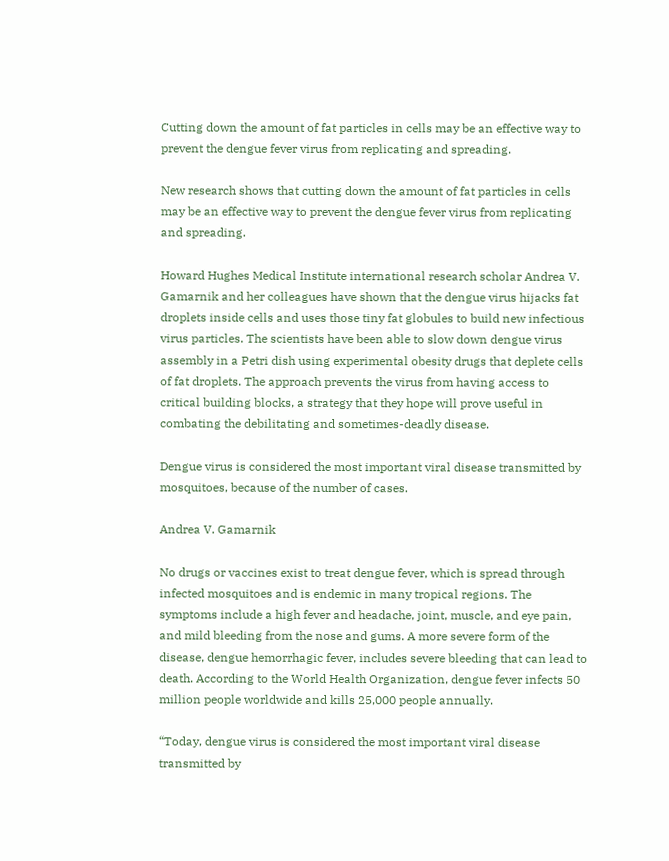Cutting down the amount of fat particles in cells may be an effective way to prevent the dengue fever virus from replicating and spreading.

New research shows that cutting down the amount of fat particles in cells may be an effective way to prevent the dengue fever virus from replicating and spreading.

Howard Hughes Medical Institute international research scholar Andrea V. Gamarnik and her colleagues have shown that the dengue virus hijacks fat droplets inside cells and uses those tiny fat globules to build new infectious virus particles. The scientists have been able to slow down dengue virus assembly in a Petri dish using experimental obesity drugs that deplete cells of fat droplets. The approach prevents the virus from having access to critical building blocks, a strategy that they hope will prove useful in combating the debilitating and sometimes-deadly disease.

Dengue virus is considered the most important viral disease transmitted by mosquitoes, because of the number of cases.

Andrea V. Gamarnik

No drugs or vaccines exist to treat dengue fever, which is spread through infected mosquitoes and is endemic in many tropical regions. The symptoms include a high fever and headache, joint, muscle, and eye pain, and mild bleeding from the nose and gums. A more severe form of the disease, dengue hemorrhagic fever, includes severe bleeding that can lead to death. According to the World Health Organization, dengue fever infects 50 million people worldwide and kills 25,000 people annually.

“Today, dengue virus is considered the most important viral disease transmitted by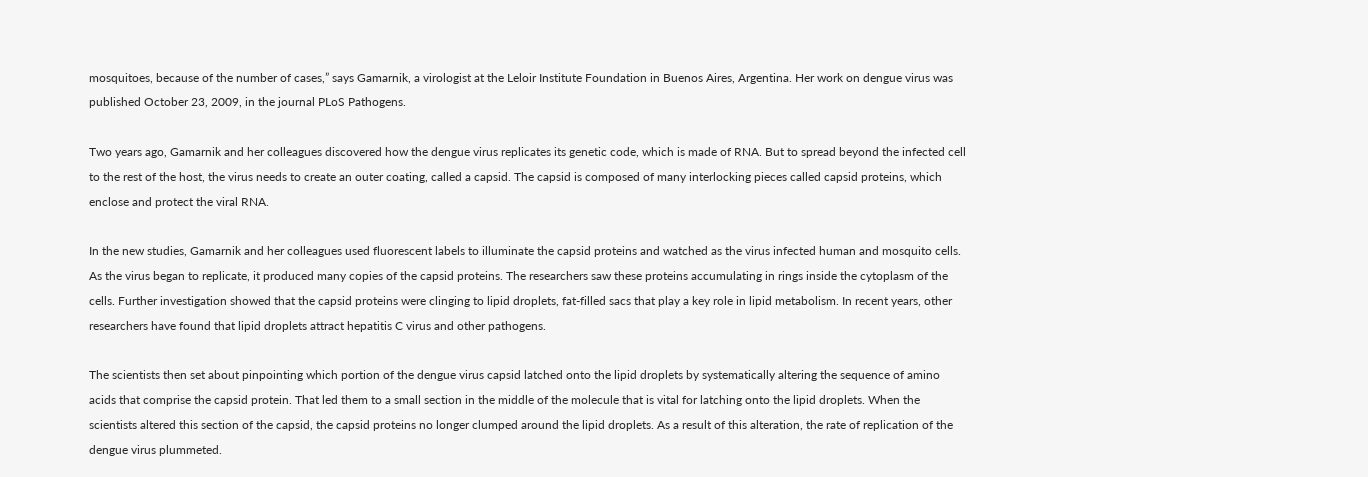mosquitoes, because of the number of cases,” says Gamarnik, a virologist at the Leloir Institute Foundation in Buenos Aires, Argentina. Her work on dengue virus was published October 23, 2009, in the journal PLoS Pathogens.

Two years ago, Gamarnik and her colleagues discovered how the dengue virus replicates its genetic code, which is made of RNA. But to spread beyond the infected cell to the rest of the host, the virus needs to create an outer coating, called a capsid. The capsid is composed of many interlocking pieces called capsid proteins, which enclose and protect the viral RNA.

In the new studies, Gamarnik and her colleagues used fluorescent labels to illuminate the capsid proteins and watched as the virus infected human and mosquito cells. As the virus began to replicate, it produced many copies of the capsid proteins. The researchers saw these proteins accumulating in rings inside the cytoplasm of the cells. Further investigation showed that the capsid proteins were clinging to lipid droplets, fat-filled sacs that play a key role in lipid metabolism. In recent years, other researchers have found that lipid droplets attract hepatitis C virus and other pathogens.

The scientists then set about pinpointing which portion of the dengue virus capsid latched onto the lipid droplets by systematically altering the sequence of amino acids that comprise the capsid protein. That led them to a small section in the middle of the molecule that is vital for latching onto the lipid droplets. When the scientists altered this section of the capsid, the capsid proteins no longer clumped around the lipid droplets. As a result of this alteration, the rate of replication of the dengue virus plummeted.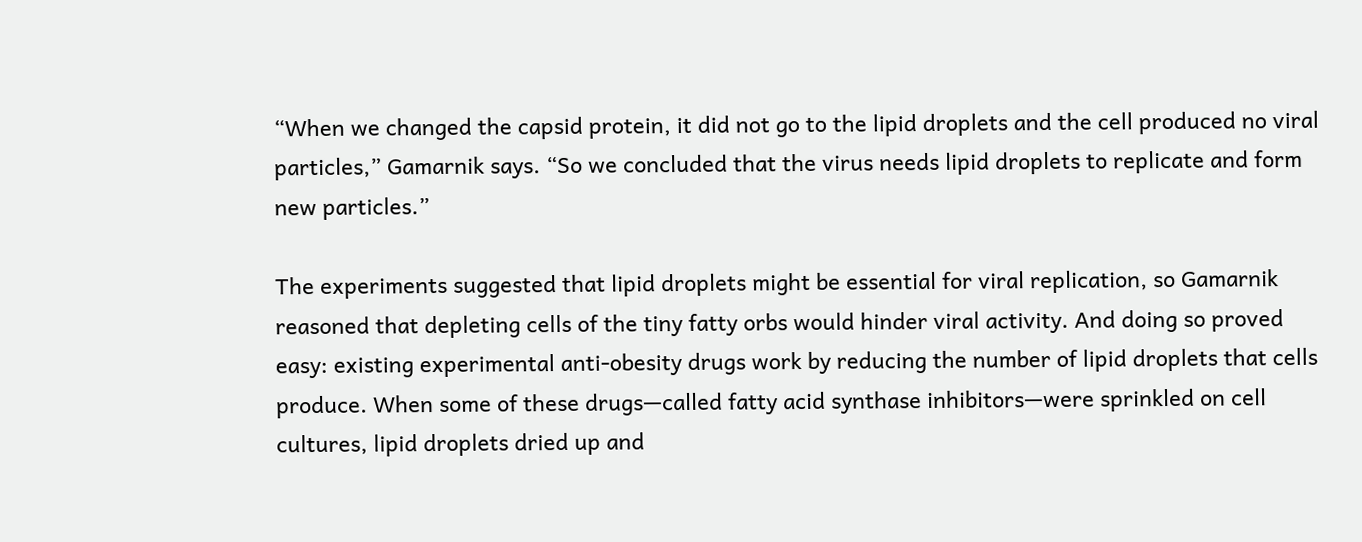“When we changed the capsid protein, it did not go to the lipid droplets and the cell produced no viral particles,” Gamarnik says. “So we concluded that the virus needs lipid droplets to replicate and form new particles.”

The experiments suggested that lipid droplets might be essential for viral replication, so Gamarnik reasoned that depleting cells of the tiny fatty orbs would hinder viral activity. And doing so proved easy: existing experimental anti-obesity drugs work by reducing the number of lipid droplets that cells produce. When some of these drugs—called fatty acid synthase inhibitors—were sprinkled on cell cultures, lipid droplets dried up and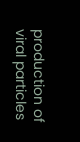production of viral particles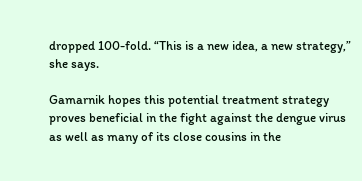dropped 100-fold. “This is a new idea, a new strategy,” she says.

Gamarnik hopes this potential treatment strategy proves beneficial in the fight against the dengue virus as well as many of its close cousins in the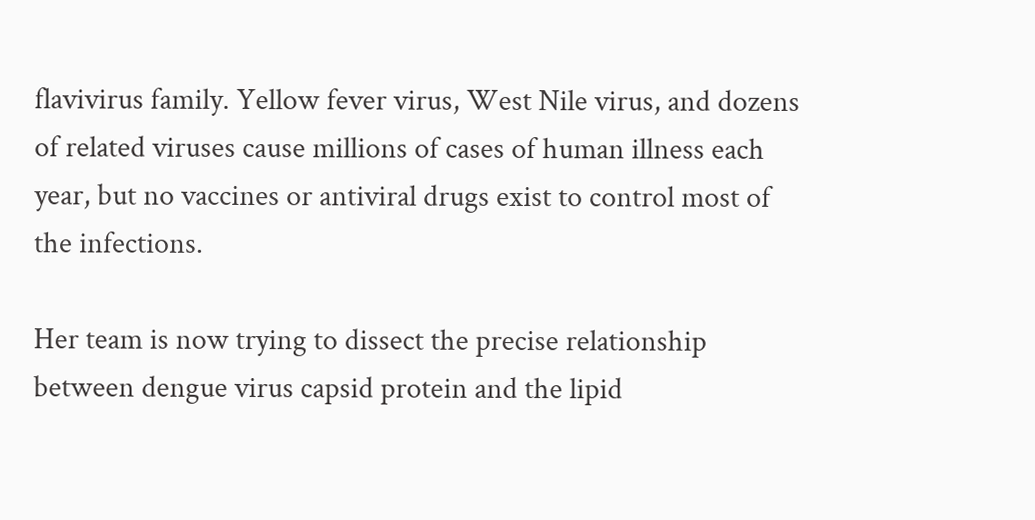flavivirus family. Yellow fever virus, West Nile virus, and dozens of related viruses cause millions of cases of human illness each year, but no vaccines or antiviral drugs exist to control most of the infections.

Her team is now trying to dissect the precise relationship between dengue virus capsid protein and the lipid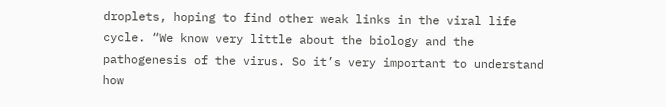droplets, hoping to find other weak links in the viral life cycle. “We know very little about the biology and the pathogenesis of the virus. So it’s very important to understand how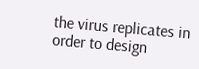the virus replicates in order to design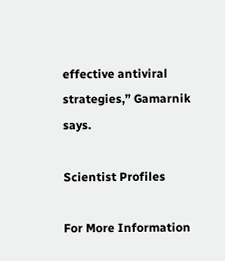effective antiviral strategies,” Gamarnik says.

Scientist Profiles

For More Information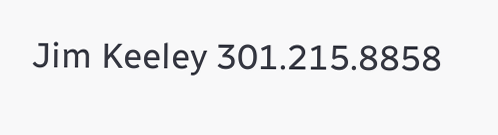Jim Keeley 301.215.8858